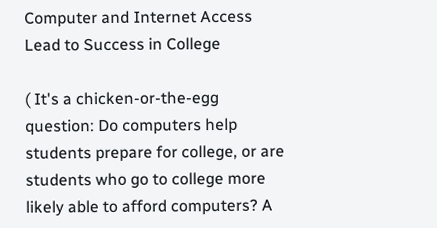Computer and Internet Access Lead to Success in College

( It's a chicken-or-the-egg question: Do computers help students prepare for college, or are students who go to college more likely able to afford computers? A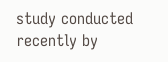study conducted recently by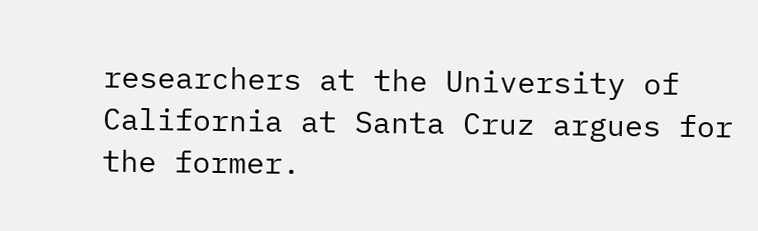researchers at the University of California at Santa Cruz argues for the former.